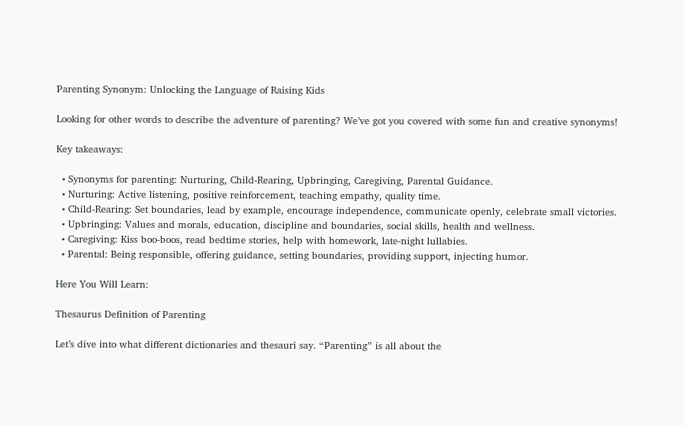Parenting Synonym: Unlocking the Language of Raising Kids

Looking for other words to describe the adventure of parenting? We’ve got you covered with some fun and creative synonyms!

Key takeaways:

  • Synonyms for parenting: Nurturing, Child-Rearing, Upbringing, Caregiving, Parental Guidance.
  • Nurturing: Active listening, positive reinforcement, teaching empathy, quality time.
  • Child-Rearing: Set boundaries, lead by example, encourage independence, communicate openly, celebrate small victories.
  • Upbringing: Values and morals, education, discipline and boundaries, social skills, health and wellness.
  • Caregiving: Kiss boo-boos, read bedtime stories, help with homework, late-night lullabies.
  • Parental: Being responsible, offering guidance, setting boundaries, providing support, injecting humor.

Here You Will Learn:

Thesaurus Definition of Parenting

Let’s dive into what different dictionaries and thesauri say. “Parenting” is all about the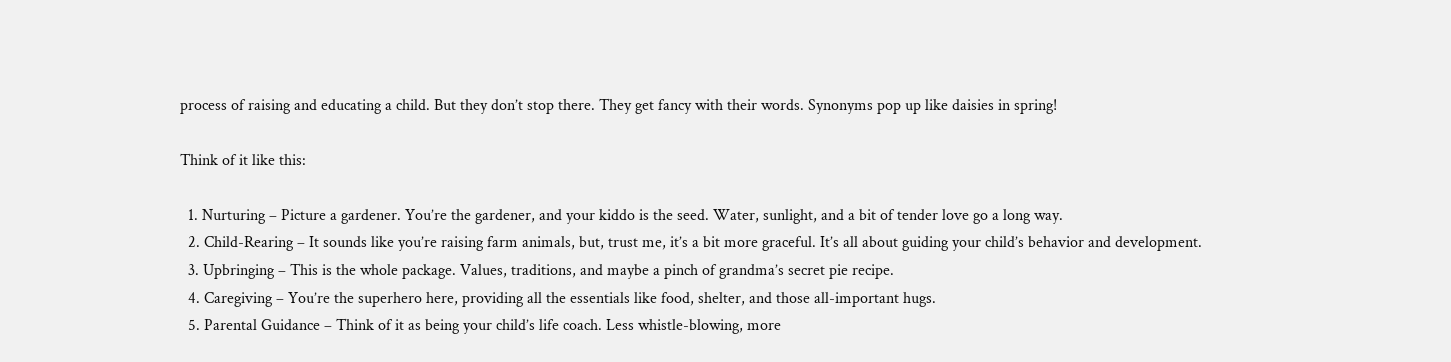process of raising and educating a child. But they don’t stop there. They get fancy with their words. Synonyms pop up like daisies in spring!

Think of it like this:

  1. Nurturing – Picture a gardener. You’re the gardener, and your kiddo is the seed. Water, sunlight, and a bit of tender love go a long way.
  2. Child-Rearing – It sounds like you’re raising farm animals, but, trust me, it’s a bit more graceful. It’s all about guiding your child’s behavior and development.
  3. Upbringing – This is the whole package. Values, traditions, and maybe a pinch of grandma’s secret pie recipe.
  4. Caregiving – You’re the superhero here, providing all the essentials like food, shelter, and those all-important hugs.
  5. Parental Guidance – Think of it as being your child’s life coach. Less whistle-blowing, more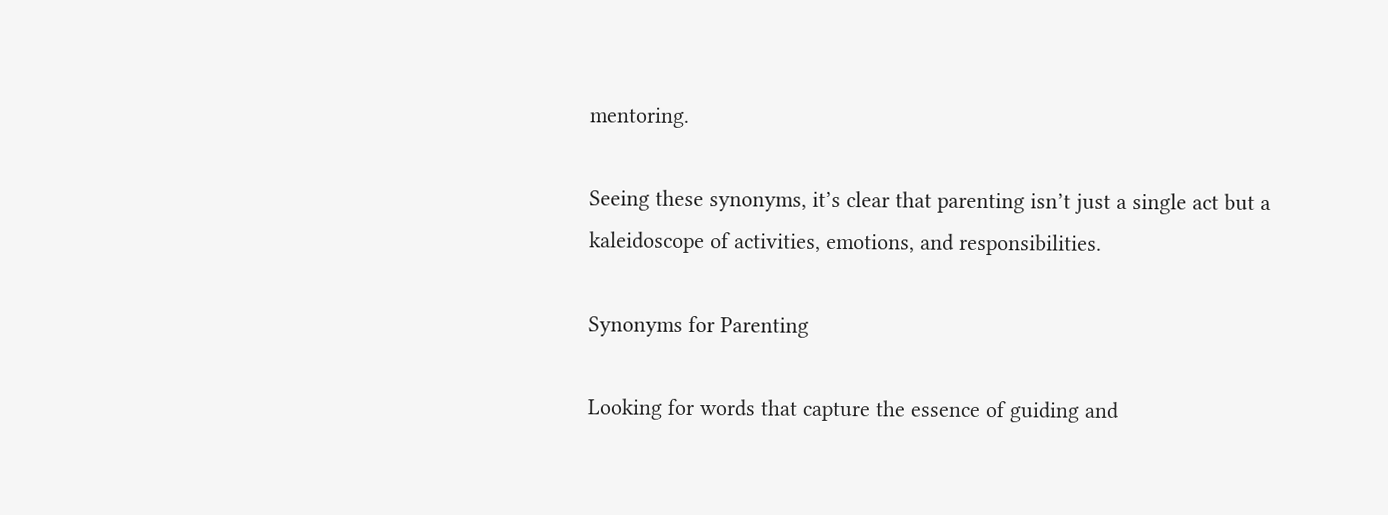mentoring.

Seeing these synonyms, it’s clear that parenting isn’t just a single act but a kaleidoscope of activities, emotions, and responsibilities.

Synonyms for Parenting

Looking for words that capture the essence of guiding and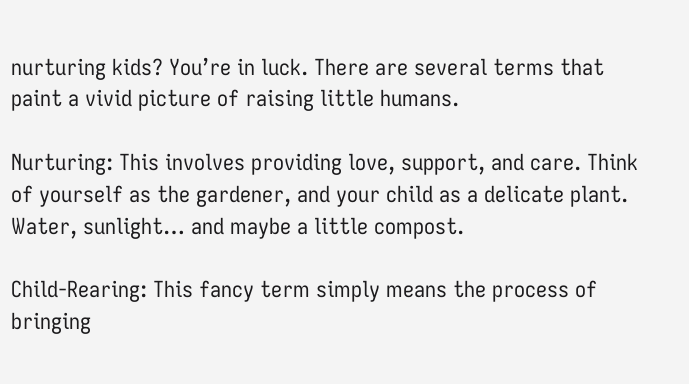nurturing kids? You’re in luck. There are several terms that paint a vivid picture of raising little humans.

Nurturing: This involves providing love, support, and care. Think of yourself as the gardener, and your child as a delicate plant. Water, sunlight… and maybe a little compost.

Child-Rearing: This fancy term simply means the process of bringing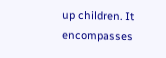up children. It encompasses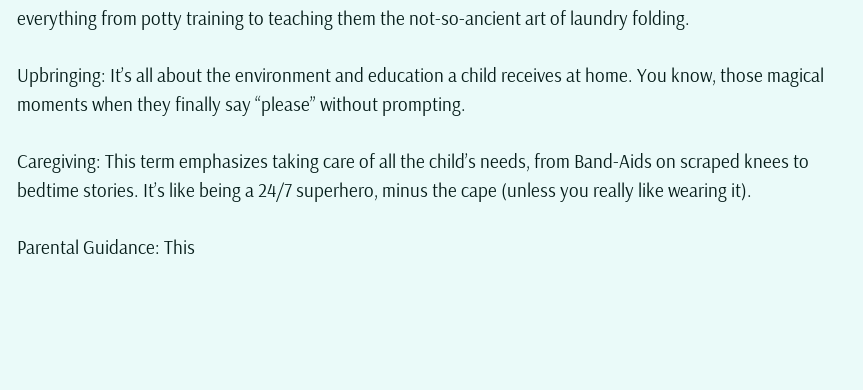everything from potty training to teaching them the not-so-ancient art of laundry folding.

Upbringing: It’s all about the environment and education a child receives at home. You know, those magical moments when they finally say “please” without prompting.

Caregiving: This term emphasizes taking care of all the child’s needs, from Band-Aids on scraped knees to bedtime stories. It’s like being a 24/7 superhero, minus the cape (unless you really like wearing it).

Parental Guidance: This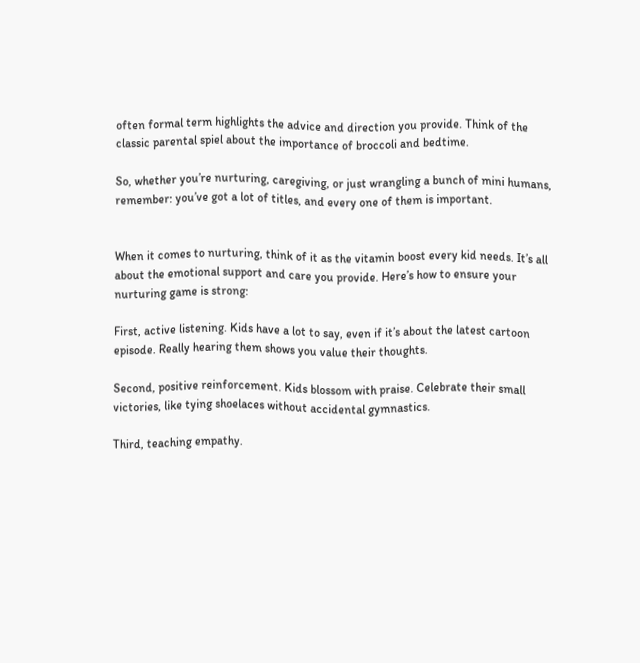often formal term highlights the advice and direction you provide. Think of the classic parental spiel about the importance of broccoli and bedtime.

So, whether you’re nurturing, caregiving, or just wrangling a bunch of mini humans, remember: you’ve got a lot of titles, and every one of them is important.


When it comes to nurturing, think of it as the vitamin boost every kid needs. It’s all about the emotional support and care you provide. Here’s how to ensure your nurturing game is strong:

First, active listening. Kids have a lot to say, even if it’s about the latest cartoon episode. Really hearing them shows you value their thoughts.

Second, positive reinforcement. Kids blossom with praise. Celebrate their small victories, like tying shoelaces without accidental gymnastics.

Third, teaching empathy.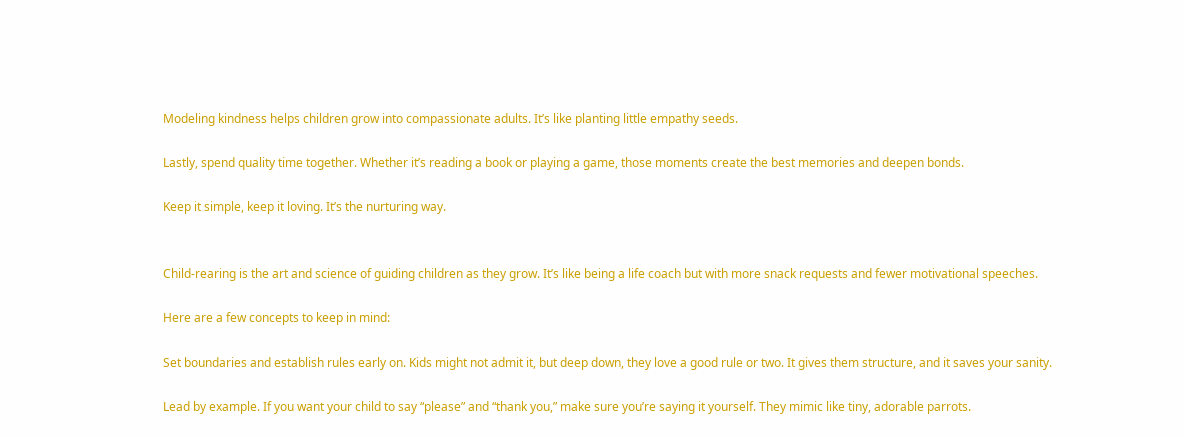Modeling kindness helps children grow into compassionate adults. It’s like planting little empathy seeds.

Lastly, spend quality time together. Whether it’s reading a book or playing a game, those moments create the best memories and deepen bonds.

Keep it simple, keep it loving. It’s the nurturing way.


Child-rearing is the art and science of guiding children as they grow. It’s like being a life coach but with more snack requests and fewer motivational speeches.

Here are a few concepts to keep in mind:

Set boundaries and establish rules early on. Kids might not admit it, but deep down, they love a good rule or two. It gives them structure, and it saves your sanity.

Lead by example. If you want your child to say “please” and “thank you,” make sure you’re saying it yourself. They mimic like tiny, adorable parrots.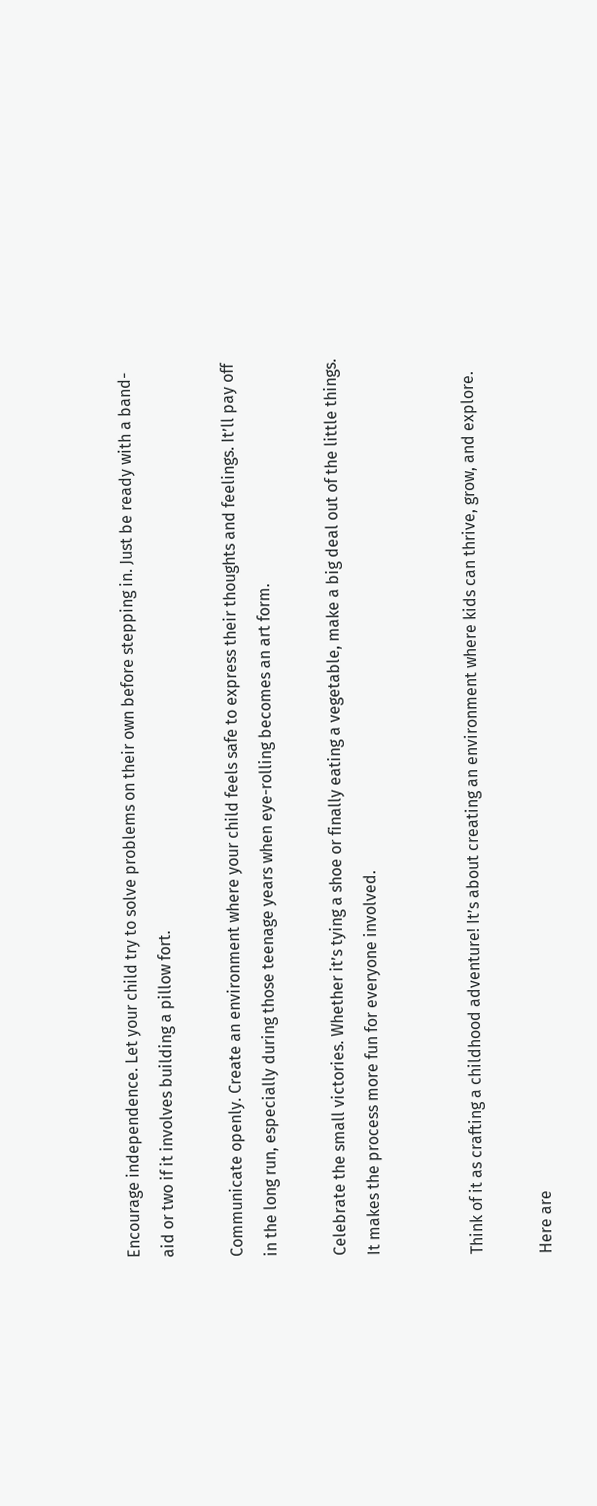Encourage independence. Let your child try to solve problems on their own before stepping in. Just be ready with a band-aid or two if it involves building a pillow fort.

Communicate openly. Create an environment where your child feels safe to express their thoughts and feelings. It’ll pay off in the long run, especially during those teenage years when eye-rolling becomes an art form.

Celebrate the small victories. Whether it’s tying a shoe or finally eating a vegetable, make a big deal out of the little things. It makes the process more fun for everyone involved.


Think of it as crafting a childhood adventure! It’s about creating an environment where kids can thrive, grow, and explore.

Here are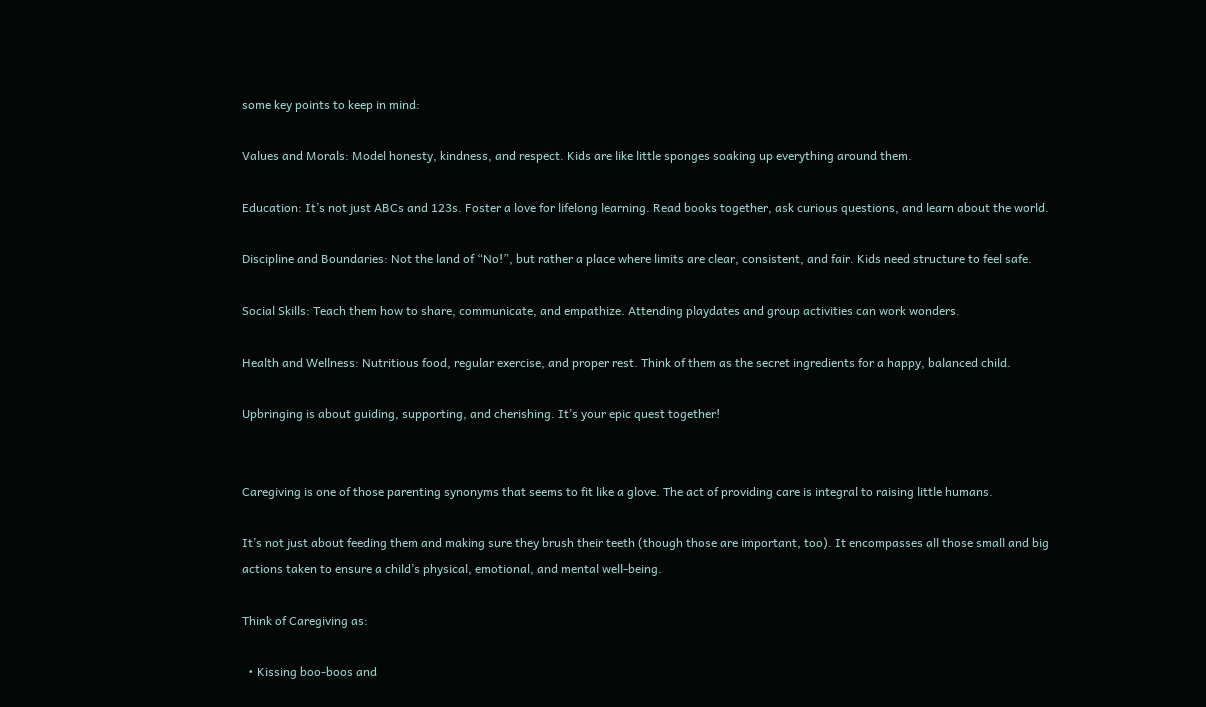some key points to keep in mind:

Values and Morals: Model honesty, kindness, and respect. Kids are like little sponges soaking up everything around them.

Education: It’s not just ABCs and 123s. Foster a love for lifelong learning. Read books together, ask curious questions, and learn about the world.

Discipline and Boundaries: Not the land of “No!”, but rather a place where limits are clear, consistent, and fair. Kids need structure to feel safe.

Social Skills: Teach them how to share, communicate, and empathize. Attending playdates and group activities can work wonders.

Health and Wellness: Nutritious food, regular exercise, and proper rest. Think of them as the secret ingredients for a happy, balanced child.

Upbringing is about guiding, supporting, and cherishing. It’s your epic quest together!


Caregiving is one of those parenting synonyms that seems to fit like a glove. The act of providing care is integral to raising little humans.

It’s not just about feeding them and making sure they brush their teeth (though those are important, too). It encompasses all those small and big actions taken to ensure a child’s physical, emotional, and mental well-being.

Think of Caregiving as:

  • Kissing boo-boos and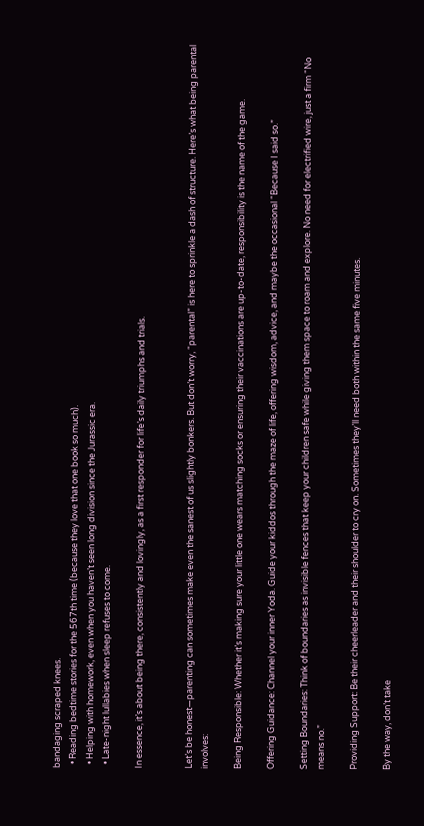bandaging scraped knees.
  • Reading bedtime stories for the 567th time (because they love that one book so much).
  • Helping with homework, even when you haven’t seen long division since the Jurassic era.
  • Late-night lullabies when sleep refuses to come.

In essence, it’s about being there, consistently and lovingly, as a first responder for life’s daily triumphs and trials.


Let’s be honest—parenting can sometimes make even the sanest of us slightly bonkers. But don’t worry, “parental” is here to sprinkle a dash of structure. Here’s what being parental involves:

Being Responsible: Whether it’s making sure your little one wears matching socks or ensuring their vaccinations are up-to-date, responsibility is the name of the game.

Offering Guidance: Channel your inner Yoda. Guide your kiddos through the maze of life, offering wisdom, advice, and maybe the occasional “Because I said so.”

Setting Boundaries: Think of boundaries as invisible fences that keep your children safe while giving them space to roam and explore. No need for electrified wire, just a firm “No means no.”

Providing Support: Be their cheerleader and their shoulder to cry on. Sometimes they’ll need both within the same five minutes.

By the way, don’t take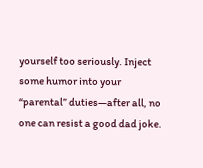yourself too seriously. Inject some humor into your “parental” duties—after all, no one can resist a good dad joke.